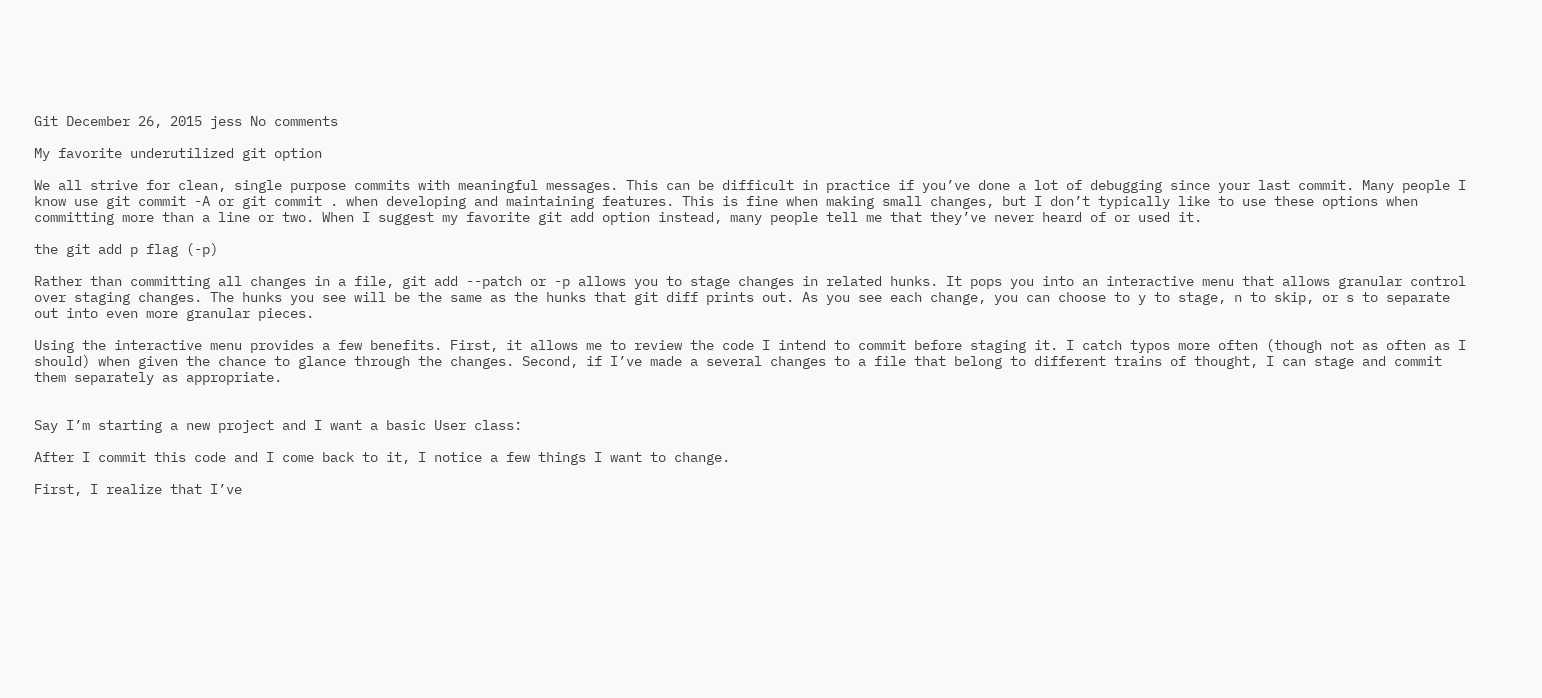Git December 26, 2015 jess No comments

My favorite underutilized git option

We all strive for clean, single purpose commits with meaningful messages. This can be difficult in practice if you’ve done a lot of debugging since your last commit. Many people I know use git commit -A or git commit . when developing and maintaining features. This is fine when making small changes, but I don’t typically like to use these options when committing more than a line or two. When I suggest my favorite git add option instead, many people tell me that they’ve never heard of or used it.

the git add p flag (-p)

Rather than committing all changes in a file, git add --patch or -p allows you to stage changes in related hunks. It pops you into an interactive menu that allows granular control over staging changes. The hunks you see will be the same as the hunks that git diff prints out. As you see each change, you can choose to y to stage, n to skip, or s to separate out into even more granular pieces.

Using the interactive menu provides a few benefits. First, it allows me to review the code I intend to commit before staging it. I catch typos more often (though not as often as I should) when given the chance to glance through the changes. Second, if I’ve made a several changes to a file that belong to different trains of thought, I can stage and commit them separately as appropriate.


Say I’m starting a new project and I want a basic User class:

After I commit this code and I come back to it, I notice a few things I want to change.

First, I realize that I’ve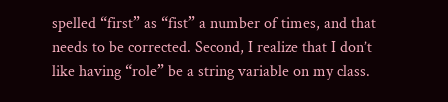spelled “first” as “fist” a number of times, and that needs to be corrected. Second, I realize that I don’t like having “role” be a string variable on my class.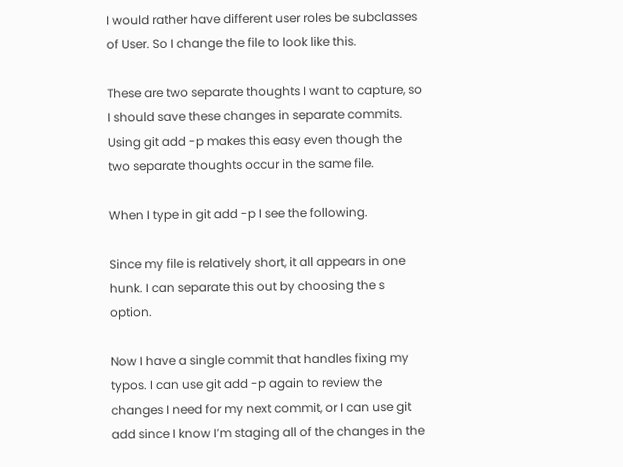I would rather have different user roles be subclasses of User. So I change the file to look like this.

These are two separate thoughts I want to capture, so I should save these changes in separate commits. Using git add -p makes this easy even though the two separate thoughts occur in the same file.

When I type in git add -p I see the following.

Since my file is relatively short, it all appears in one hunk. I can separate this out by choosing the s option.

Now I have a single commit that handles fixing my typos. I can use git add -p again to review the changes I need for my next commit, or I can use git add since I know I’m staging all of the changes in the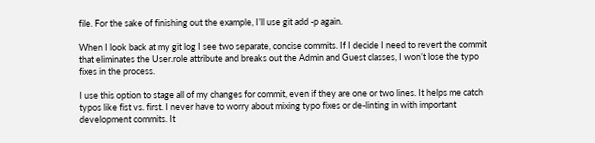file. For the sake of finishing out the example, I’ll use git add -p again.

When I look back at my git log I see two separate, concise commits. If I decide I need to revert the commit that eliminates the User.role attribute and breaks out the Admin and Guest classes, I won’t lose the typo fixes in the process.

I use this option to stage all of my changes for commit, even if they are one or two lines. It helps me catch typos like fist vs. first. I never have to worry about mixing typo fixes or de-linting in with important development commits. It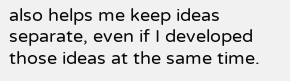also helps me keep ideas separate, even if I developed those ideas at the same time.